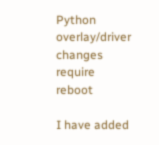Python overlay/driver changes require reboot

I have added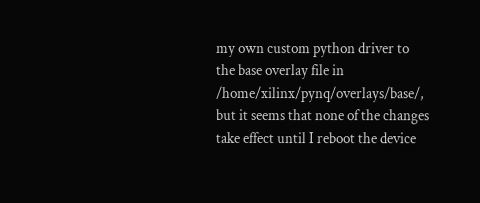my own custom python driver to the base overlay file in /home/xilinx/pynq/overlays/base/, but it seems that none of the changes take effect until I reboot the device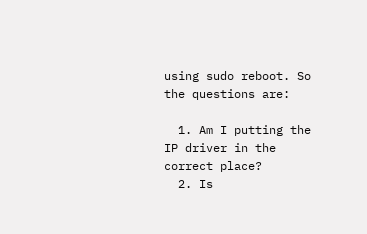using sudo reboot. So the questions are:

  1. Am I putting the IP driver in the correct place?
  2. Is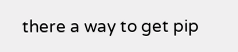there a way to get pip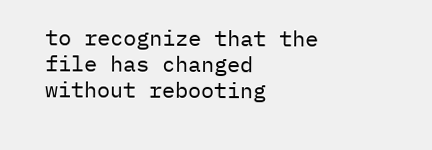to recognize that the file has changed without rebooting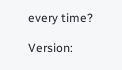every time?

Version: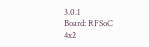3.0.1
Board: RFSoC 4x2